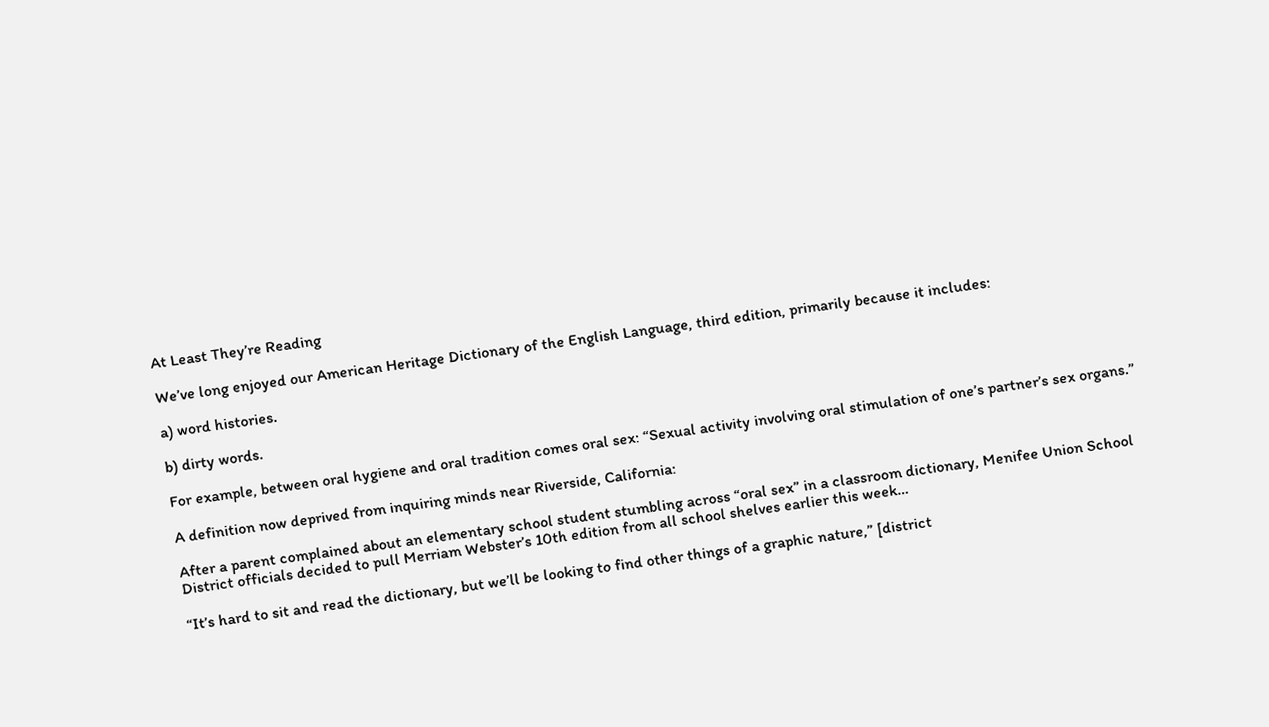At Least They’re Reading

We’ve long enjoyed our American Heritage Dictionary of the English Language, third edition, primarily because it includes:

a) word histories.

b) dirty words.

For example, between oral hygiene and oral tradition comes oral sex: “Sexual activity involving oral stimulation of one’s partner’s sex organs.”

A definition now deprived from inquiring minds near Riverside, California:

After a parent complained about an elementary school student stumbling across “oral sex” in a classroom dictionary, Menifee Union School District officials decided to pull Merriam Webster’s 10th edition from all school shelves earlier this week…

“It’s hard to sit and read the dictionary, but we’ll be looking to find other things of a graphic nature,” [district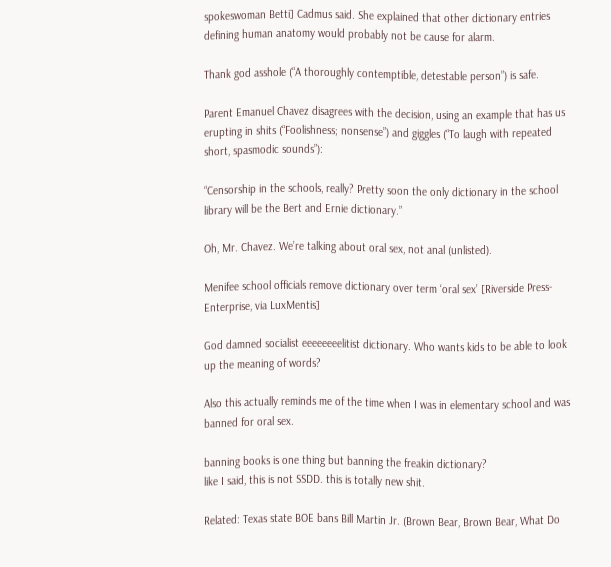spokeswoman Betti] Cadmus said. She explained that other dictionary entries defining human anatomy would probably not be cause for alarm.

Thank god asshole (“A thoroughly contemptible, detestable person”) is safe.

Parent Emanuel Chavez disagrees with the decision, using an example that has us erupting in shits (“Foolishness; nonsense”) and giggles (“To laugh with repeated short, spasmodic sounds”):

“Censorship in the schools, really? Pretty soon the only dictionary in the school library will be the Bert and Ernie dictionary.”

Oh, Mr. Chavez. We’re talking about oral sex, not anal (unlisted).

Menifee school officials remove dictionary over term ‘oral sex’ [Riverside Press-Enterprise, via LuxMentis]

God damned socialist eeeeeeeelitist dictionary. Who wants kids to be able to look up the meaning of words?

Also this actually reminds me of the time when I was in elementary school and was banned for oral sex.

banning books is one thing but banning the freakin dictionary?
like I said, this is not SSDD. this is totally new shit.

Related: Texas state BOE bans Bill Martin Jr. (Brown Bear, Brown Bear, What Do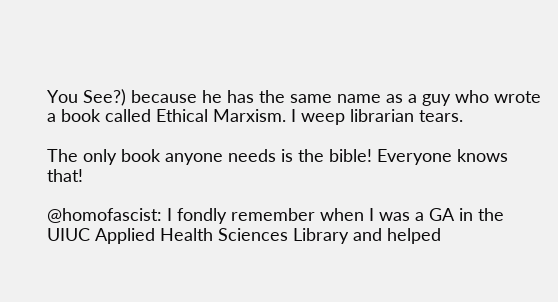You See?) because he has the same name as a guy who wrote a book called Ethical Marxism. I weep librarian tears.

The only book anyone needs is the bible! Everyone knows that!

@homofascist: I fondly remember when I was a GA in the UIUC Applied Health Sciences Library and helped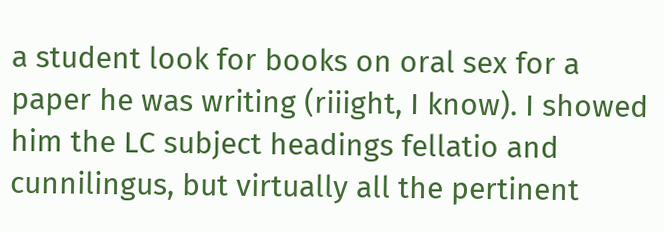a student look for books on oral sex for a paper he was writing (riiight, I know). I showed him the LC subject headings fellatio and cunnilingus, but virtually all the pertinent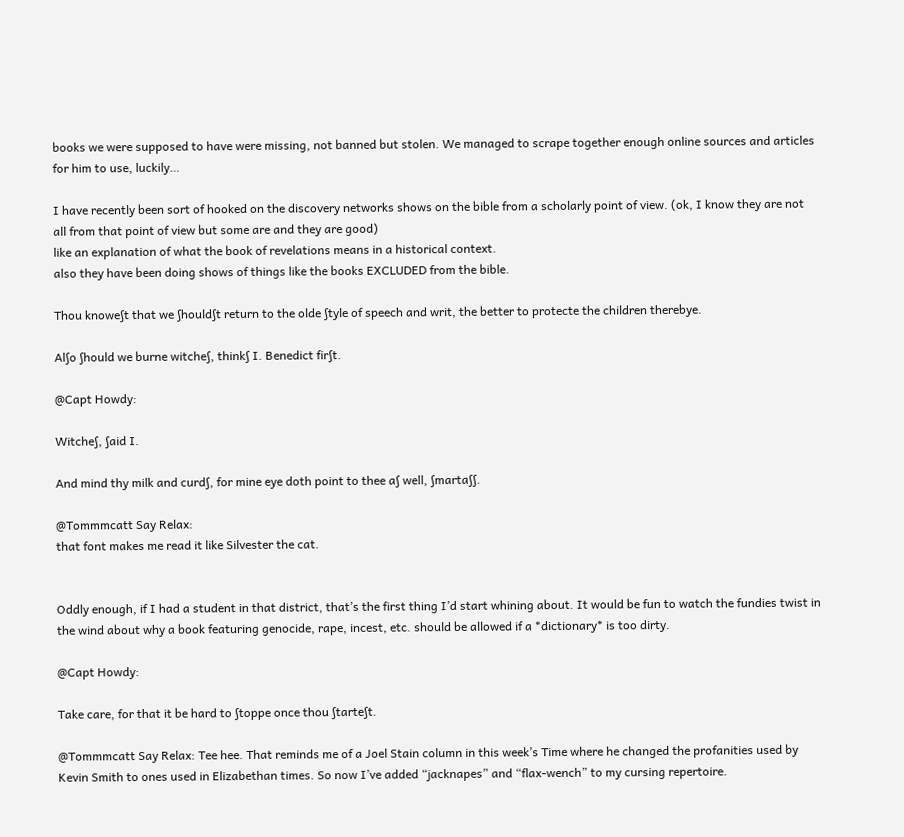books we were supposed to have were missing, not banned but stolen. We managed to scrape together enough online sources and articles for him to use, luckily…

I have recently been sort of hooked on the discovery networks shows on the bible from a scholarly point of view. (ok, I know they are not all from that point of view but some are and they are good)
like an explanation of what the book of revelations means in a historical context.
also they have been doing shows of things like the books EXCLUDED from the bible.

Thou knoweʃt that we ʃhouldʃt return to the olde ʃtyle of speech and writ, the better to protecte the children therebye.

Alʃo ʃhould we burne witcheʃ, thinkʃ I. Benedict firʃt.

@Capt Howdy:

Witcheʃ, ʃaid I.

And mind thy milk and curdʃ, for mine eye doth point to thee aʃ well, ʃmartaʃʃ.

@Tommmcatt Say Relax:
that font makes me read it like Silvester the cat.


Oddly enough, if I had a student in that district, that’s the first thing I’d start whining about. It would be fun to watch the fundies twist in the wind about why a book featuring genocide, rape, incest, etc. should be allowed if a *dictionary* is too dirty.

@Capt Howdy:

Take care, for that it be hard to ʃtoppe once thou ʃtarteʃt.

@Tommmcatt Say Relax: Tee hee. That reminds me of a Joel Stain column in this week’s Time where he changed the profanities used by Kevin Smith to ones used in Elizabethan times. So now I’ve added “jacknapes” and “flax-wench” to my cursing repertoire.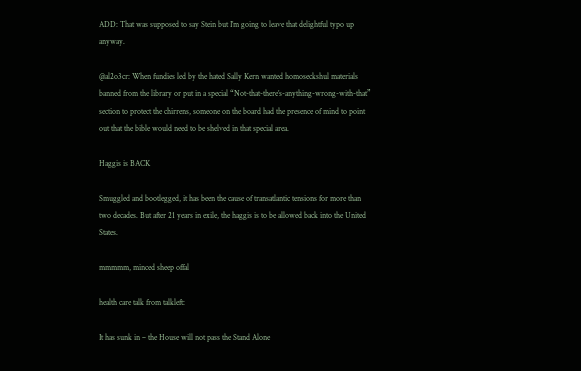ADD: That was supposed to say Stein but I’m going to leave that delightful typo up anyway.

@al2o3cr: When fundies led by the hated Sally Kern wanted homoseckshul materials banned from the library or put in a special “Not-that-there’s-anything-wrong-with-that” section to protect the chirrens, someone on the board had the presence of mind to point out that the bible would need to be shelved in that special area.

Haggis is BACK

Smuggled and bootlegged, it has been the cause of transatlantic tensions for more than two decades. But after 21 years in exile, the haggis is to be allowed back into the United States.

mmmmm, minced sheep offal

health care talk from talkleft:

It has sunk in – the House will not pass the Stand Alone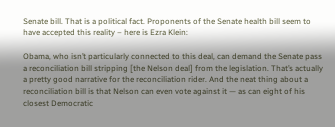Senate bill. That is a political fact. Proponents of the Senate health bill seem to have accepted this reality – here is Ezra Klein:

Obama, who isn’t particularly connected to this deal, can demand the Senate pass a reconciliation bill stripping [the Nelson deal] from the legislation. That’s actually a pretty good narrative for the reconciliation rider. And the neat thing about a reconciliation bill is that Nelson can even vote against it — as can eight of his closest Democratic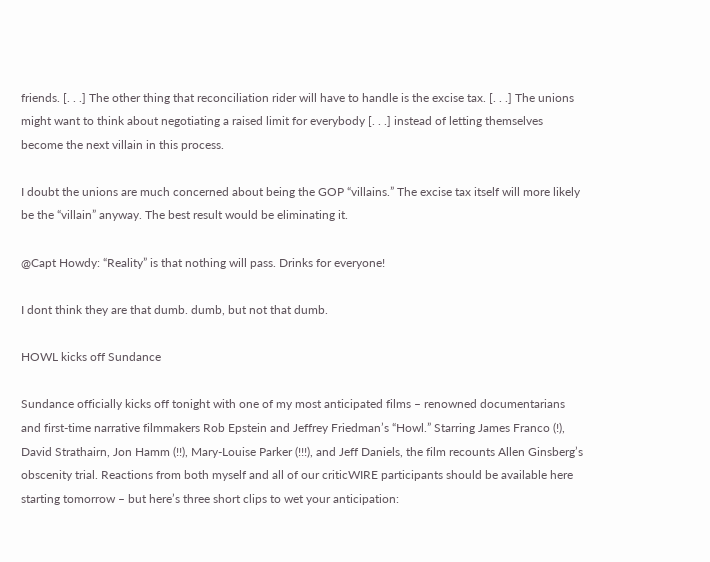friends. [. . .] The other thing that reconciliation rider will have to handle is the excise tax. [. . .] The unions might want to think about negotiating a raised limit for everybody [. . .] instead of letting themselves become the next villain in this process.

I doubt the unions are much concerned about being the GOP “villains.” The excise tax itself will more likely be the “villain” anyway. The best result would be eliminating it.

@Capt Howdy: “Reality” is that nothing will pass. Drinks for everyone!

I dont think they are that dumb. dumb, but not that dumb.

HOWL kicks off Sundance

Sundance officially kicks off tonight with one of my most anticipated films – renowned documentarians and first-time narrative filmmakers Rob Epstein and Jeffrey Friedman’s “Howl.” Starring James Franco (!), David Strathairn, Jon Hamm (!!), Mary-Louise Parker (!!!), and Jeff Daniels, the film recounts Allen Ginsberg’s obscenity trial. Reactions from both myself and all of our criticWIRE participants should be available here starting tomorrow – but here’s three short clips to wet your anticipation: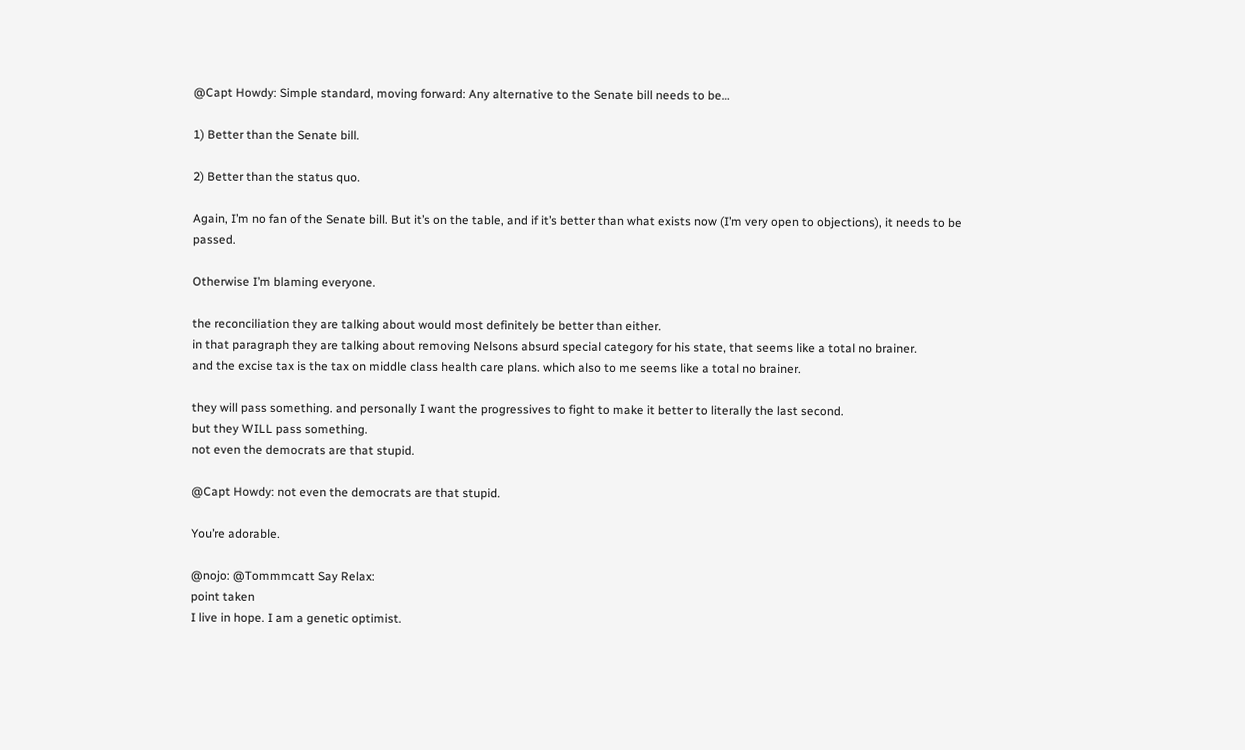@Capt Howdy: Simple standard, moving forward: Any alternative to the Senate bill needs to be…

1) Better than the Senate bill.

2) Better than the status quo.

Again, I’m no fan of the Senate bill. But it’s on the table, and if it’s better than what exists now (I’m very open to objections), it needs to be passed.

Otherwise I’m blaming everyone.

the reconciliation they are talking about would most definitely be better than either.
in that paragraph they are talking about removing Nelsons absurd special category for his state, that seems like a total no brainer.
and the excise tax is the tax on middle class health care plans. which also to me seems like a total no brainer.

they will pass something. and personally I want the progressives to fight to make it better to literally the last second.
but they WILL pass something.
not even the democrats are that stupid.

@Capt Howdy: not even the democrats are that stupid.

You’re adorable.

@nojo: @Tommmcatt Say Relax:
point taken
I live in hope. I am a genetic optimist.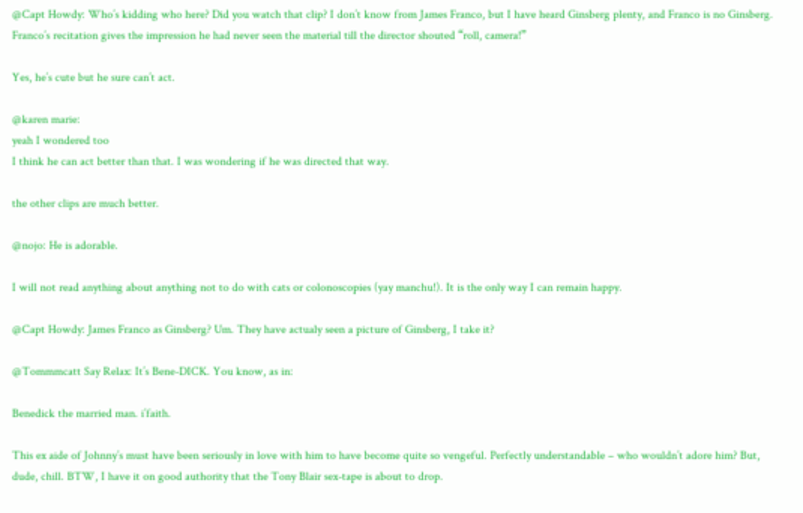@Capt Howdy: Who’s kidding who here? Did you watch that clip? I don’t know from James Franco, but I have heard Ginsberg plenty, and Franco is no Ginsberg. Franco’s recitation gives the impression he had never seen the material till the director shouted “roll, camera!”

Yes, he’s cute but he sure can’t act.

@karen marie:
yeah I wondered too
I think he can act better than that. I was wondering if he was directed that way.

the other clips are much better.

@nojo: He is adorable.

I will not read anything about anything not to do with cats or colonoscopies (yay manchu!). It is the only way I can remain happy.

@Capt Howdy: James Franco as Ginsberg? Um. They have actualy seen a picture of Ginsberg, I take it?

@Tommmcatt Say Relax: It’s Bene-DICK. You know, as in:

Benedick the married man. i’faith.

This ex aide of Johnny’s must have been seriously in love with him to have become quite so vengeful. Perfectly understandable – who wouldn’t adore him? But, dude, chill. BTW, I have it on good authority that the Tony Blair sex-tape is about to drop.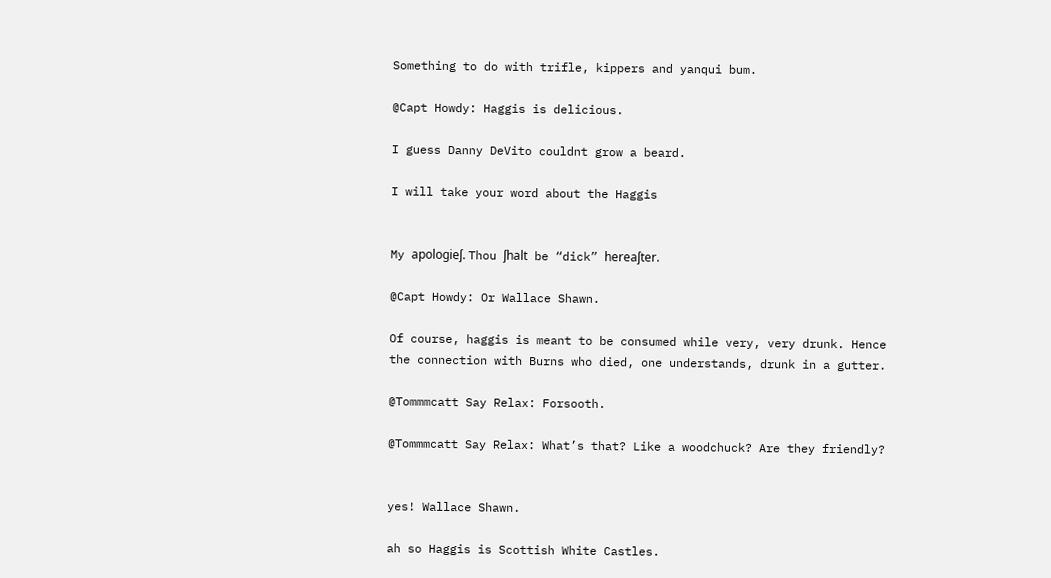Something to do with trifle, kippers and yanqui bum.

@Capt Howdy: Haggis is delicious.

I guess Danny DeVito couldnt grow a beard.

I will take your word about the Haggis


My apologieʃ. Thou ʃhalt be “dick” hereaʃter.

@Capt Howdy: Or Wallace Shawn.

Of course, haggis is meant to be consumed while very, very drunk. Hence the connection with Burns who died, one understands, drunk in a gutter.

@Tommmcatt Say Relax: Forsooth.

@Tommmcatt Say Relax: What’s that? Like a woodchuck? Are they friendly?


yes! Wallace Shawn.

ah so Haggis is Scottish White Castles.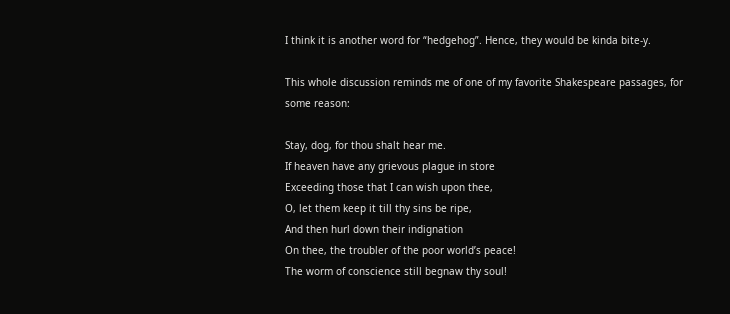I think it is another word for “hedgehog”. Hence, they would be kinda bite-y.

This whole discussion reminds me of one of my favorite Shakespeare passages, for some reason:

Stay, dog, for thou shalt hear me.
If heaven have any grievous plague in store
Exceeding those that I can wish upon thee,
O, let them keep it till thy sins be ripe,
And then hurl down their indignation
On thee, the troubler of the poor world’s peace!
The worm of conscience still begnaw thy soul!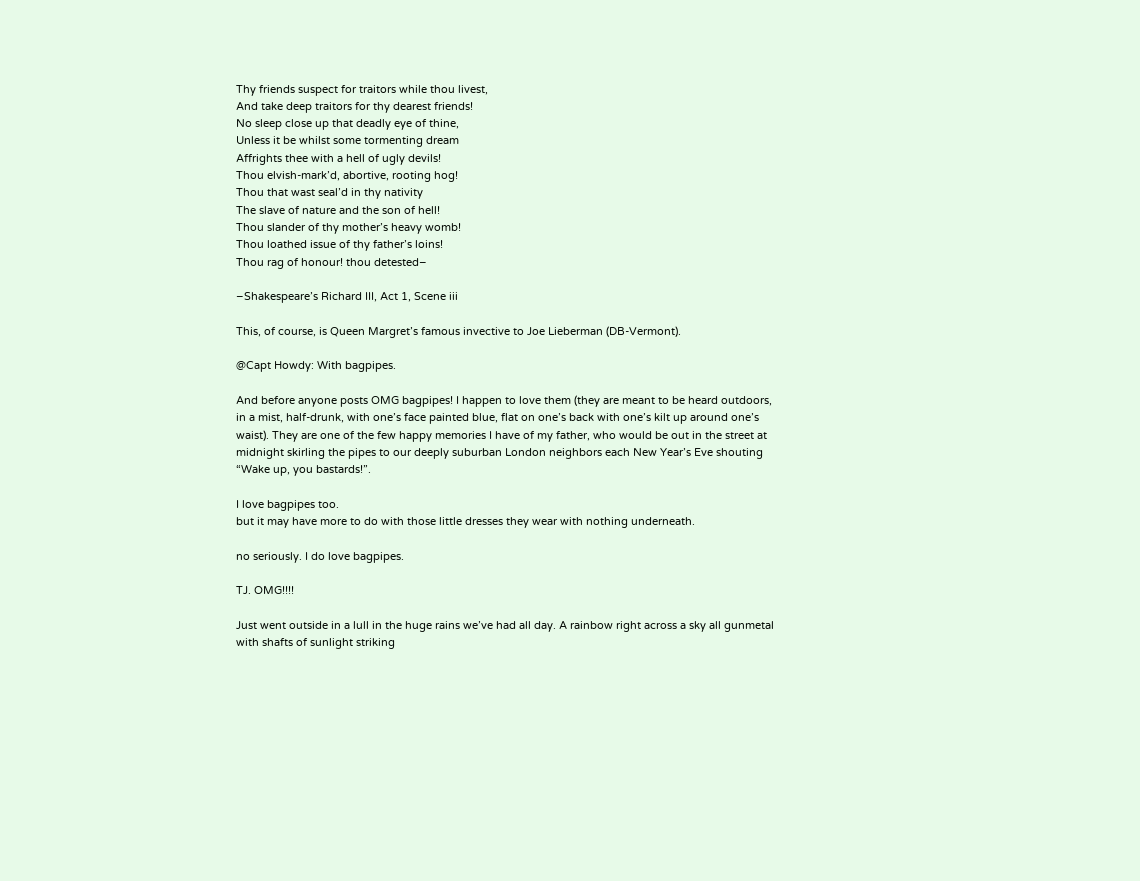Thy friends suspect for traitors while thou livest,
And take deep traitors for thy dearest friends!
No sleep close up that deadly eye of thine,
Unless it be whilst some tormenting dream
Affrights thee with a hell of ugly devils!
Thou elvish-mark’d, abortive, rooting hog!
Thou that wast seal’d in thy nativity
The slave of nature and the son of hell!
Thou slander of thy mother’s heavy womb!
Thou loathed issue of thy father’s loins!
Thou rag of honour! thou detested–

–Shakespeare’s Richard III, Act 1, Scene iii

This, of course, is Queen Margret’s famous invective to Joe Lieberman (DB-Vermont).

@Capt Howdy: With bagpipes.

And before anyone posts OMG bagpipes! I happen to love them (they are meant to be heard outdoors, in a mist, half-drunk, with one’s face painted blue, flat on one’s back with one’s kilt up around one’s waist). They are one of the few happy memories I have of my father, who would be out in the street at midnight skirling the pipes to our deeply suburban London neighbors each New Year’s Eve shouting “Wake up, you bastards!”.

I love bagpipes too.
but it may have more to do with those little dresses they wear with nothing underneath.

no seriously. I do love bagpipes.

TJ. OMG!!!!

Just went outside in a lull in the huge rains we’ve had all day. A rainbow right across a sky all gunmetal with shafts of sunlight striking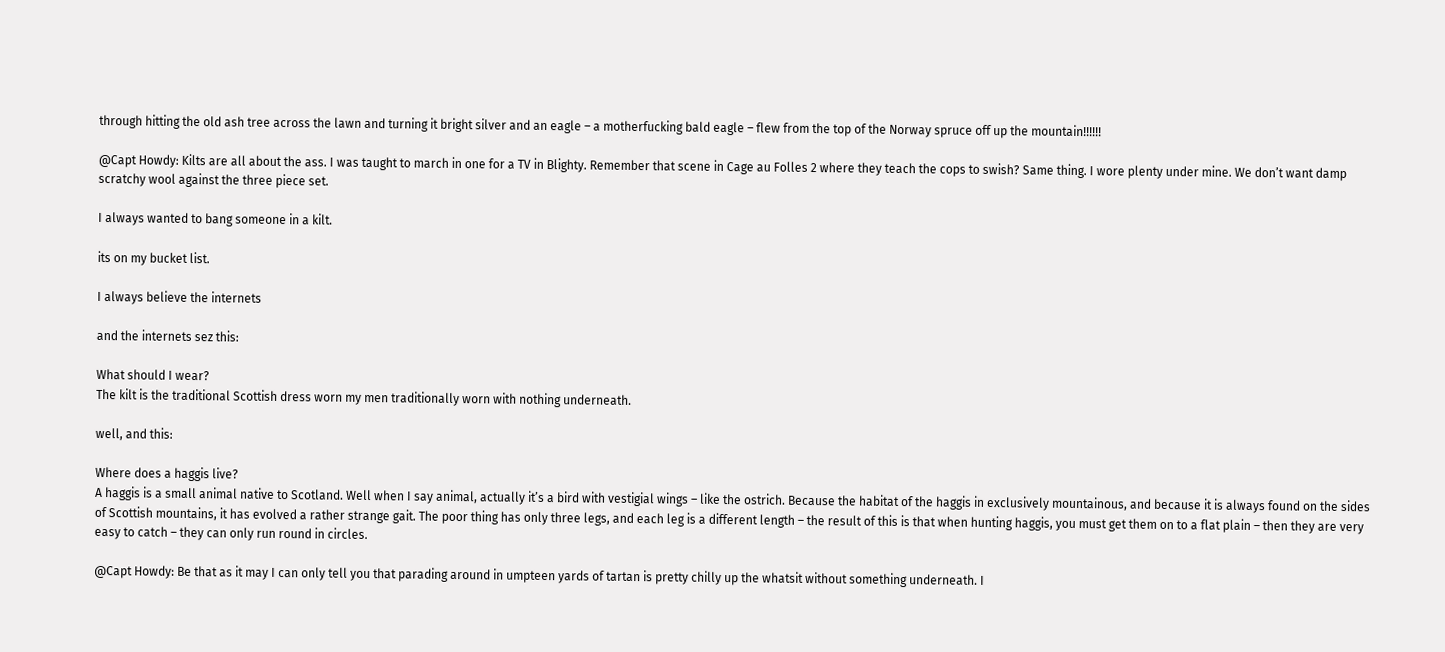through hitting the old ash tree across the lawn and turning it bright silver and an eagle – a motherfucking bald eagle – flew from the top of the Norway spruce off up the mountain!!!!!!

@Capt Howdy: Kilts are all about the ass. I was taught to march in one for a TV in Blighty. Remember that scene in Cage au Folles 2 where they teach the cops to swish? Same thing. I wore plenty under mine. We don’t want damp scratchy wool against the three piece set.

I always wanted to bang someone in a kilt.

its on my bucket list.

I always believe the internets

and the internets sez this:

What should I wear?
The kilt is the traditional Scottish dress worn my men traditionally worn with nothing underneath.

well, and this:

Where does a haggis live?
A haggis is a small animal native to Scotland. Well when I say animal, actually it’s a bird with vestigial wings – like the ostrich. Because the habitat of the haggis in exclusively mountainous, and because it is always found on the sides of Scottish mountains, it has evolved a rather strange gait. The poor thing has only three legs, and each leg is a different length – the result of this is that when hunting haggis, you must get them on to a flat plain – then they are very easy to catch – they can only run round in circles.

@Capt Howdy: Be that as it may I can only tell you that parading around in umpteen yards of tartan is pretty chilly up the whatsit without something underneath. I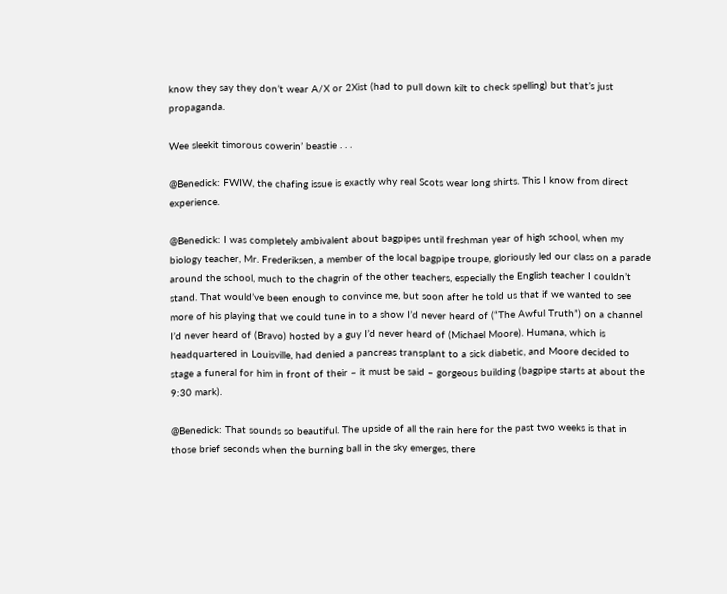know they say they don’t wear A/X or 2Xist (had to pull down kilt to check spelling) but that’s just propaganda.

Wee sleekit timorous cowerin’ beastie . . .

@Benedick: FWIW, the chafing issue is exactly why real Scots wear long shirts. This I know from direct experience.

@Benedick: I was completely ambivalent about bagpipes until freshman year of high school, when my biology teacher, Mr. Frederiksen, a member of the local bagpipe troupe, gloriously led our class on a parade around the school, much to the chagrin of the other teachers, especially the English teacher I couldn’t stand. That would’ve been enough to convince me, but soon after he told us that if we wanted to see more of his playing that we could tune in to a show I’d never heard of (“The Awful Truth”) on a channel I’d never heard of (Bravo) hosted by a guy I’d never heard of (Michael Moore). Humana, which is headquartered in Louisville, had denied a pancreas transplant to a sick diabetic, and Moore decided to stage a funeral for him in front of their – it must be said – gorgeous building (bagpipe starts at about the 9:30 mark).

@Benedick: That sounds so beautiful. The upside of all the rain here for the past two weeks is that in those brief seconds when the burning ball in the sky emerges, there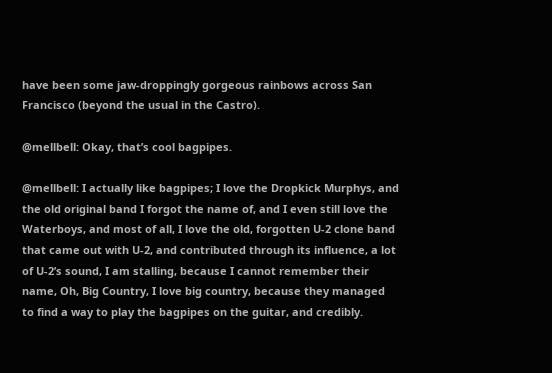have been some jaw-droppingly gorgeous rainbows across San Francisco (beyond the usual in the Castro).

@mellbell: Okay, that’s cool bagpipes.

@mellbell: I actually like bagpipes; I love the Dropkick Murphys, and the old original band I forgot the name of, and I even still love the Waterboys, and most of all, I love the old, forgotten U-2 clone band that came out with U-2, and contributed through its influence, a lot of U-2’s sound, I am stalling, because I cannot remember their name, Oh, Big Country, I love big country, because they managed to find a way to play the bagpipes on the guitar, and credibly.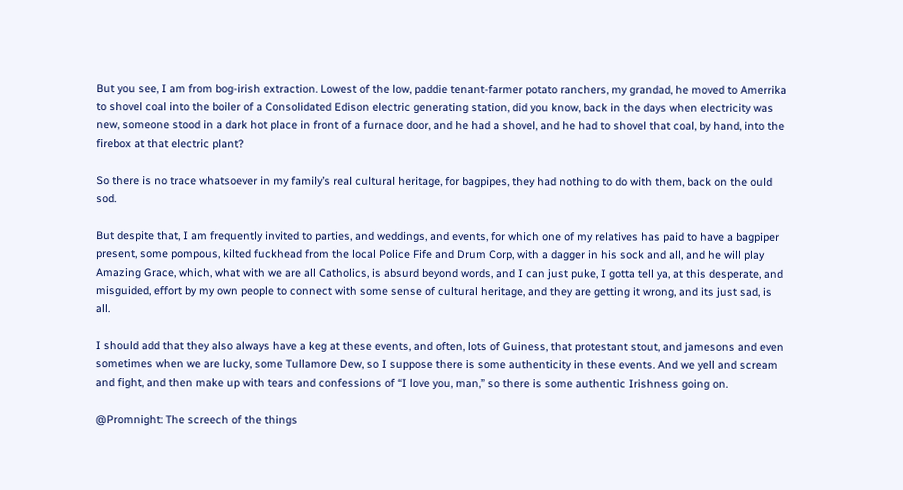But you see, I am from bog-irish extraction. Lowest of the low, paddie tenant-farmer potato ranchers, my grandad, he moved to Amerrika to shovel coal into the boiler of a Consolidated Edison electric generating station, did you know, back in the days when electricity was new, someone stood in a dark hot place in front of a furnace door, and he had a shovel, and he had to shovel that coal, by hand, into the firebox at that electric plant?

So there is no trace whatsoever in my family’s real cultural heritage, for bagpipes, they had nothing to do with them, back on the ould sod.

But despite that, I am frequently invited to parties, and weddings, and events, for which one of my relatives has paid to have a bagpiper present, some pompous, kilted fuckhead from the local Police Fife and Drum Corp, with a dagger in his sock and all, and he will play Amazing Grace, which, what with we are all Catholics, is absurd beyond words, and I can just puke, I gotta tell ya, at this desperate, and misguided, effort by my own people to connect with some sense of cultural heritage, and they are getting it wrong, and its just sad, is all.

I should add that they also always have a keg at these events, and often, lots of Guiness, that protestant stout, and jamesons and even sometimes when we are lucky, some Tullamore Dew, so I suppose there is some authenticity in these events. And we yell and scream and fight, and then make up with tears and confessions of “I love you, man,” so there is some authentic Irishness going on.

@Promnight: The screech of the things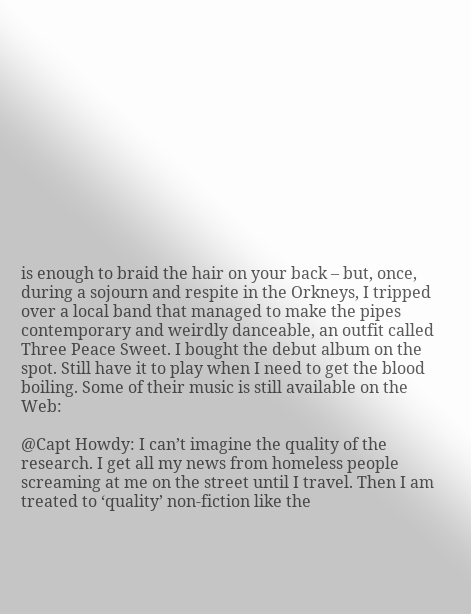is enough to braid the hair on your back – but, once, during a sojourn and respite in the Orkneys, I tripped over a local band that managed to make the pipes contemporary and weirdly danceable, an outfit called Three Peace Sweet. I bought the debut album on the spot. Still have it to play when I need to get the blood boiling. Some of their music is still available on the Web:

@Capt Howdy: I can’t imagine the quality of the research. I get all my news from homeless people screaming at me on the street until I travel. Then I am treated to ‘quality’ non-fiction like the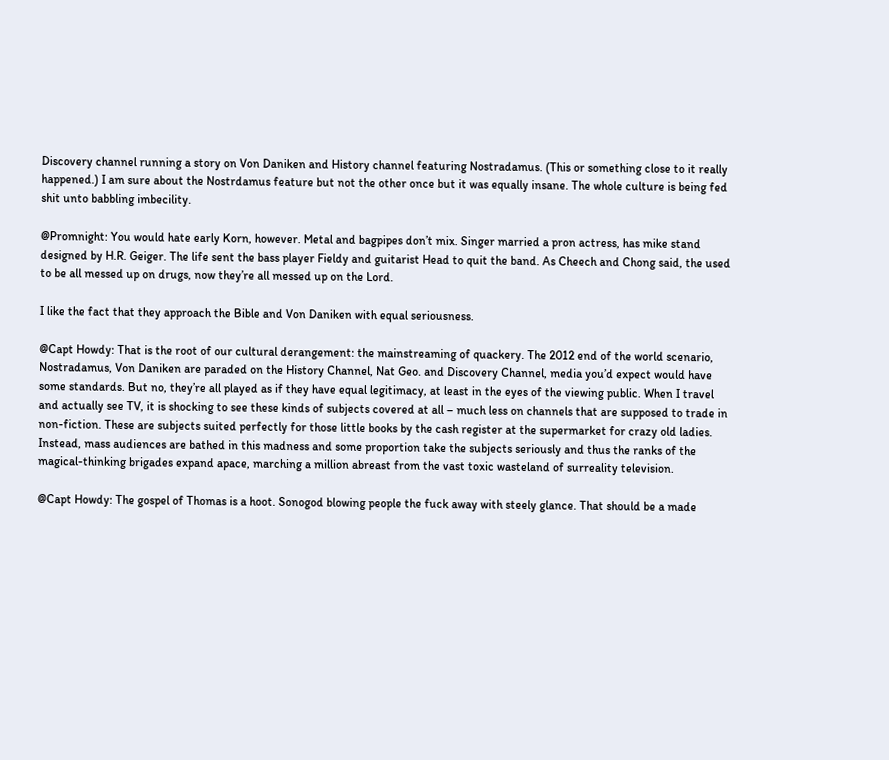Discovery channel running a story on Von Daniken and History channel featuring Nostradamus. (This or something close to it really happened.) I am sure about the Nostrdamus feature but not the other once but it was equally insane. The whole culture is being fed shit unto babbling imbecility.

@Promnight: You would hate early Korn, however. Metal and bagpipes don’t mix. Singer married a pron actress, has mike stand designed by H.R. Geiger. The life sent the bass player Fieldy and guitarist Head to quit the band. As Cheech and Chong said, the used to be all messed up on drugs, now they’re all messed up on the Lord.

I like the fact that they approach the Bible and Von Daniken with equal seriousness.

@Capt Howdy: That is the root of our cultural derangement: the mainstreaming of quackery. The 2012 end of the world scenario, Nostradamus, Von Daniken are paraded on the History Channel, Nat Geo. and Discovery Channel, media you’d expect would have some standards. But no, they’re all played as if they have equal legitimacy, at least in the eyes of the viewing public. When I travel and actually see TV, it is shocking to see these kinds of subjects covered at all – much less on channels that are supposed to trade in non-fiction. These are subjects suited perfectly for those little books by the cash register at the supermarket for crazy old ladies. Instead, mass audiences are bathed in this madness and some proportion take the subjects seriously and thus the ranks of the magical-thinking brigades expand apace, marching a million abreast from the vast toxic wasteland of surreality television.

@Capt Howdy: The gospel of Thomas is a hoot. Sonogod blowing people the fuck away with steely glance. That should be a made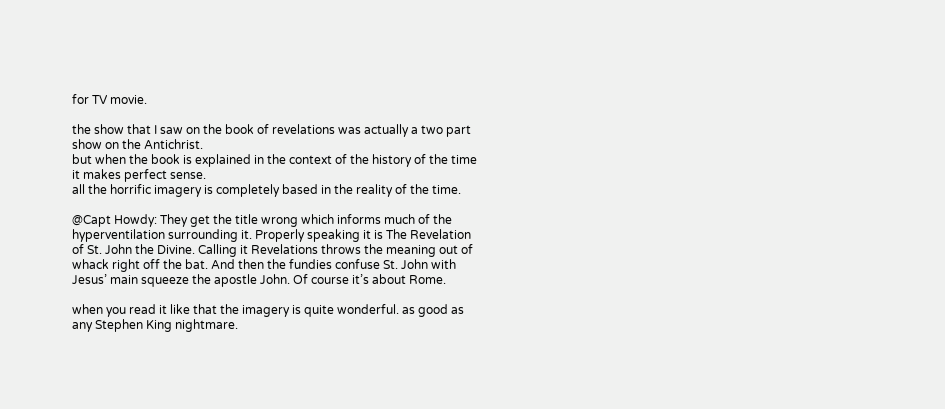for TV movie.

the show that I saw on the book of revelations was actually a two part show on the Antichrist.
but when the book is explained in the context of the history of the time it makes perfect sense.
all the horrific imagery is completely based in the reality of the time.

@Capt Howdy: They get the title wrong which informs much of the hyperventilation surrounding it. Properly speaking it is The Revelation of St. John the Divine. Calling it Revelations throws the meaning out of whack right off the bat. And then the fundies confuse St. John with Jesus’ main squeeze the apostle John. Of course it’s about Rome.

when you read it like that the imagery is quite wonderful. as good as any Stephen King nightmare.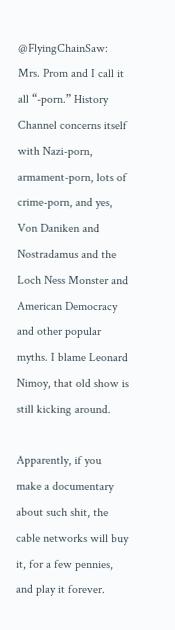@FlyingChainSaw: Mrs. Prom and I call it all “-porn.” History Channel concerns itself with Nazi-porn, armament-porn, lots of crime-porn, and yes, Von Daniken and Nostradamus and the Loch Ness Monster and American Democracy and other popular myths. I blame Leonard Nimoy, that old show is still kicking around.

Apparently, if you make a documentary about such shit, the cable networks will buy it, for a few pennies, and play it forever.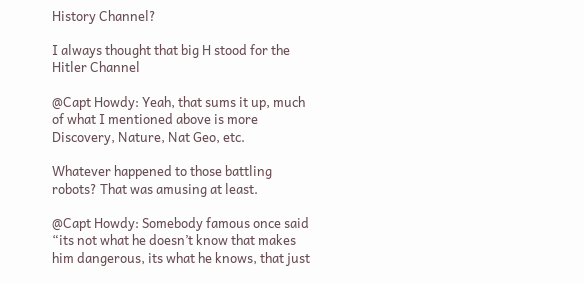History Channel?

I always thought that big H stood for the Hitler Channel

@Capt Howdy: Yeah, that sums it up, much of what I mentioned above is more Discovery, Nature, Nat Geo, etc.

Whatever happened to those battling robots? That was amusing at least.

@Capt Howdy: Somebody famous once said “its not what he doesn’t know that makes him dangerous, its what he knows, that just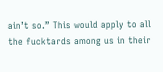ain’t so.” This would apply to all the fucktards among us in their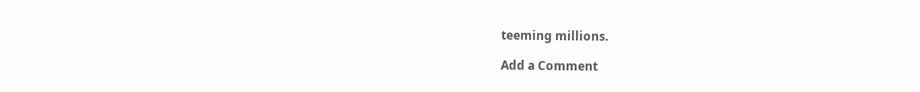teeming millions.

Add a Comment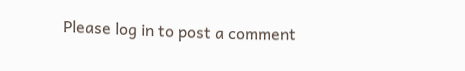Please log in to post a comment